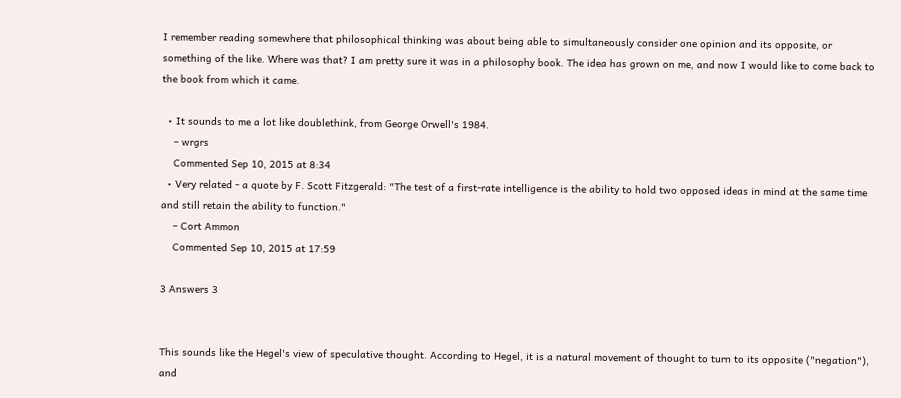I remember reading somewhere that philosophical thinking was about being able to simultaneously consider one opinion and its opposite, or something of the like. Where was that? I am pretty sure it was in a philosophy book. The idea has grown on me, and now I would like to come back to the book from which it came.

  • It sounds to me a lot like doublethink, from George Orwell's 1984.
    – wrgrs
    Commented Sep 10, 2015 at 8:34
  • Very related - a quote by F. Scott Fitzgerald: "The test of a first-rate intelligence is the ability to hold two opposed ideas in mind at the same time and still retain the ability to function."
    – Cort Ammon
    Commented Sep 10, 2015 at 17:59

3 Answers 3


This sounds like the Hegel's view of speculative thought. According to Hegel, it is a natural movement of thought to turn to its opposite ("negation"), and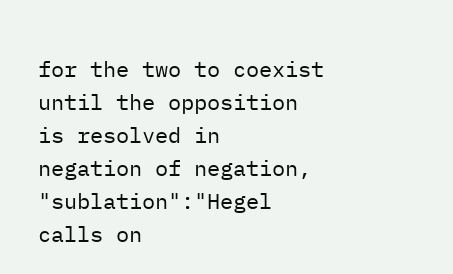for the two to coexist until the opposition is resolved in negation of negation, "sublation":"Hegel calls on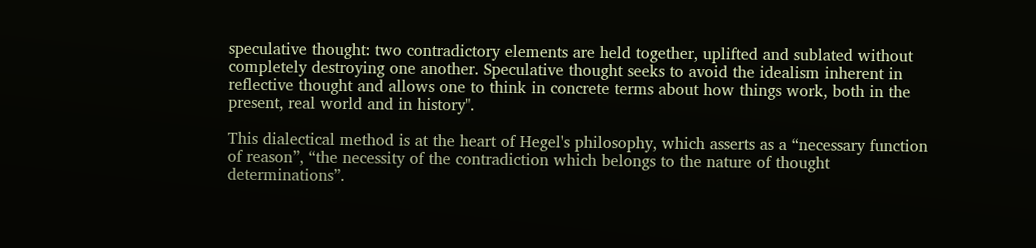speculative thought: two contradictory elements are held together, uplifted and sublated without completely destroying one another. Speculative thought seeks to avoid the idealism inherent in reflective thought and allows one to think in concrete terms about how things work, both in the present, real world and in history".

This dialectical method is at the heart of Hegel's philosophy, which asserts as a “necessary function of reason”, “the necessity of the contradiction which belongs to the nature of thought determinations”.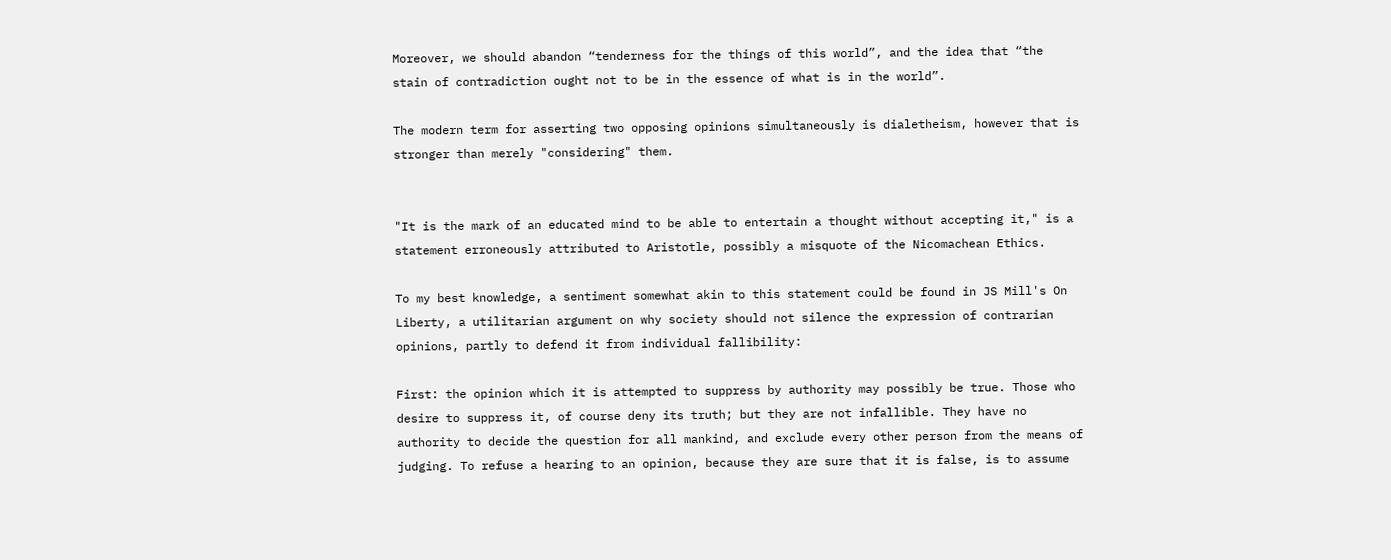Moreover, we should abandon “tenderness for the things of this world”, and the idea that “the stain of contradiction ought not to be in the essence of what is in the world”.

The modern term for asserting two opposing opinions simultaneously is dialetheism, however that is stronger than merely "considering" them.


"It is the mark of an educated mind to be able to entertain a thought without accepting it," is a statement erroneously attributed to Aristotle, possibly a misquote of the Nicomachean Ethics.

To my best knowledge, a sentiment somewhat akin to this statement could be found in JS Mill's On Liberty, a utilitarian argument on why society should not silence the expression of contrarian opinions, partly to defend it from individual fallibility:

First: the opinion which it is attempted to suppress by authority may possibly be true. Those who desire to suppress it, of course deny its truth; but they are not infallible. They have no authority to decide the question for all mankind, and exclude every other person from the means of judging. To refuse a hearing to an opinion, because they are sure that it is false, is to assume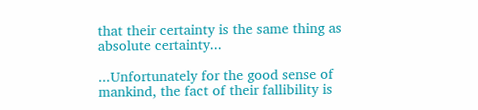that their certainty is the same thing as absolute certainty...

...Unfortunately for the good sense of mankind, the fact of their fallibility is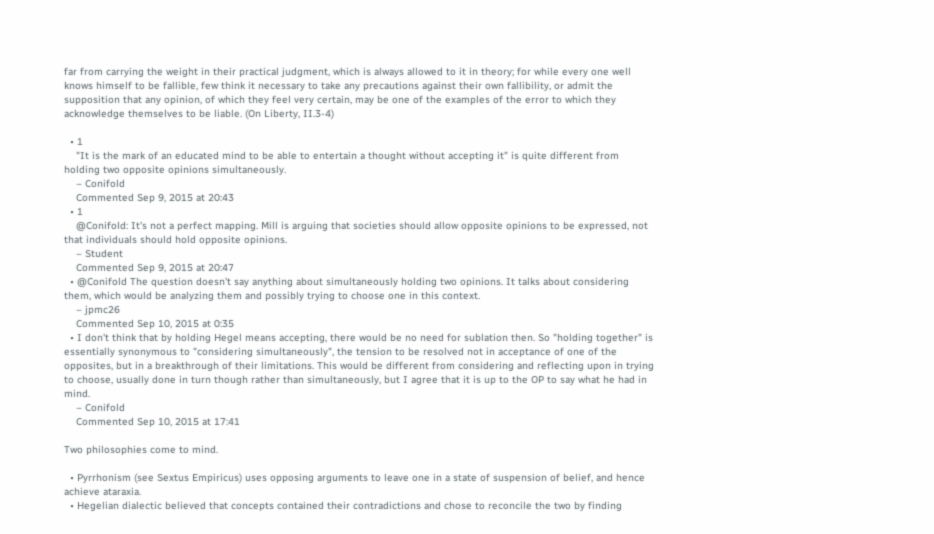far from carrying the weight in their practical judgment, which is always allowed to it in theory; for while every one well knows himself to be fallible, few think it necessary to take any precautions against their own fallibility, or admit the supposition that any opinion, of which they feel very certain, may be one of the examples of the error to which they acknowledge themselves to be liable. (On Liberty, II.3-4)

  • 1
    "It is the mark of an educated mind to be able to entertain a thought without accepting it" is quite different from holding two opposite opinions simultaneously.
    – Conifold
    Commented Sep 9, 2015 at 20:43
  • 1
    @Conifold: It's not a perfect mapping. Mill is arguing that societies should allow opposite opinions to be expressed, not that individuals should hold opposite opinions.
    – Student
    Commented Sep 9, 2015 at 20:47
  • @Conifold The question doesn't say anything about simultaneously holding two opinions. It talks about considering them, which would be analyzing them and possibly trying to choose one in this context.
    – jpmc26
    Commented Sep 10, 2015 at 0:35
  • I don't think that by holding Hegel means accepting, there would be no need for sublation then. So "holding together" is essentially synonymous to "considering simultaneously", the tension to be resolved not in acceptance of one of the opposites, but in a breakthrough of their limitations. This would be different from considering and reflecting upon in trying to choose, usually done in turn though rather than simultaneously, but I agree that it is up to the OP to say what he had in mind.
    – Conifold
    Commented Sep 10, 2015 at 17:41

Two philosophies come to mind.

  • Pyrrhonism (see Sextus Empiricus) uses opposing arguments to leave one in a state of suspension of belief, and hence achieve ataraxia.
  • Hegelian dialectic believed that concepts contained their contradictions and chose to reconcile the two by finding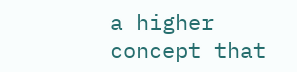a higher concept that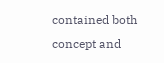contained both concept and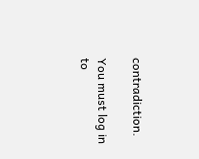contradiction.

You must log in to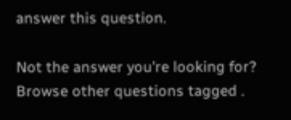answer this question.

Not the answer you're looking for? Browse other questions tagged .